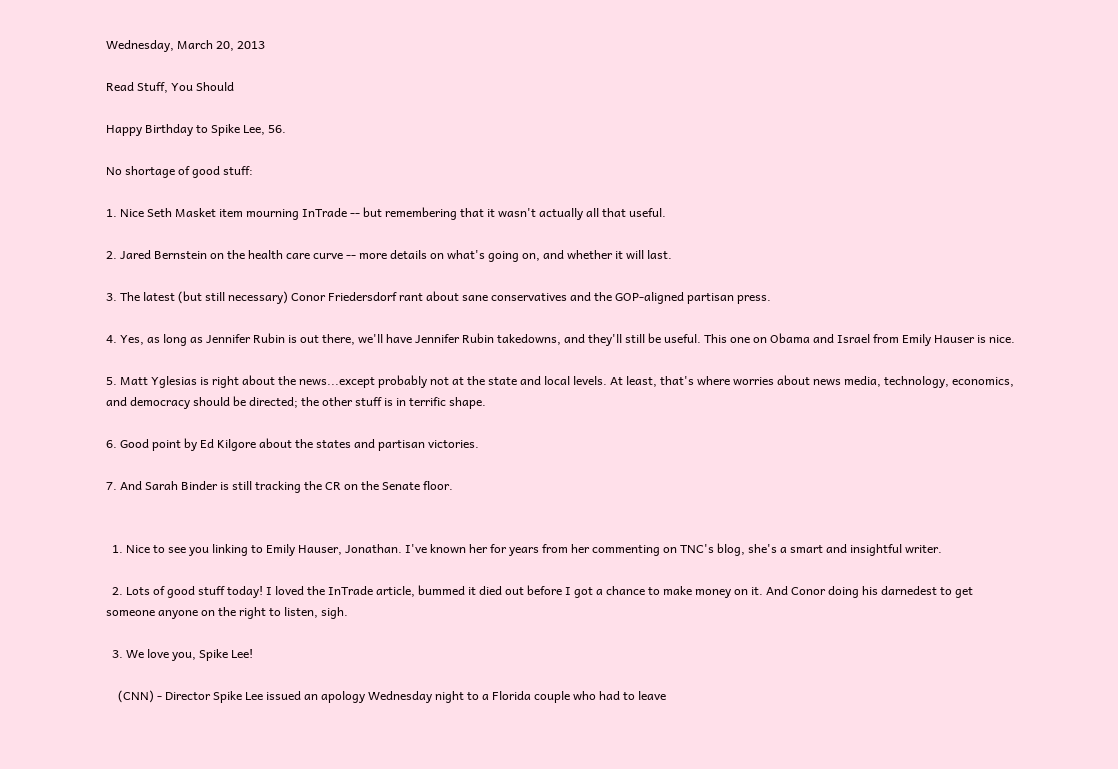Wednesday, March 20, 2013

Read Stuff, You Should

Happy Birthday to Spike Lee, 56.

No shortage of good stuff:

1. Nice Seth Masket item mourning InTrade -- but remembering that it wasn't actually all that useful.

2. Jared Bernstein on the health care curve -- more details on what's going on, and whether it will last.

3. The latest (but still necessary) Conor Friedersdorf rant about sane conservatives and the GOP-aligned partisan press.

4. Yes, as long as Jennifer Rubin is out there, we'll have Jennifer Rubin takedowns, and they'll still be useful. This one on Obama and Israel from Emily Hauser is nice.

5. Matt Yglesias is right about the news...except probably not at the state and local levels. At least, that's where worries about news media, technology, economics, and democracy should be directed; the other stuff is in terrific shape.

6. Good point by Ed Kilgore about the states and partisan victories.

7. And Sarah Binder is still tracking the CR on the Senate floor.


  1. Nice to see you linking to Emily Hauser, Jonathan. I've known her for years from her commenting on TNC's blog, she's a smart and insightful writer.

  2. Lots of good stuff today! I loved the InTrade article, bummed it died out before I got a chance to make money on it. And Conor doing his darnedest to get someone anyone on the right to listen, sigh.

  3. We love you, Spike Lee!

    (CNN) - Director Spike Lee issued an apology Wednesday night to a Florida couple who had to leave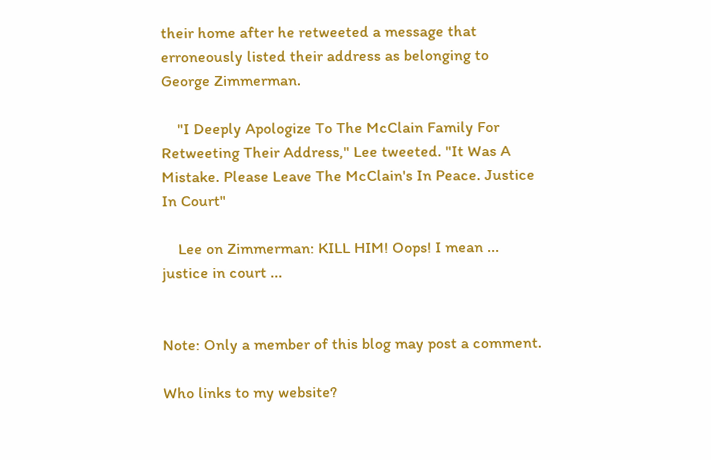their home after he retweeted a message that erroneously listed their address as belonging to George Zimmerman.

    "I Deeply Apologize To The McClain Family For Retweeting Their Address," Lee tweeted. "It Was A Mistake. Please Leave The McClain's In Peace. Justice In Court"

    Lee on Zimmerman: KILL HIM! Oops! I mean ... justice in court ...


Note: Only a member of this blog may post a comment.

Who links to my website?